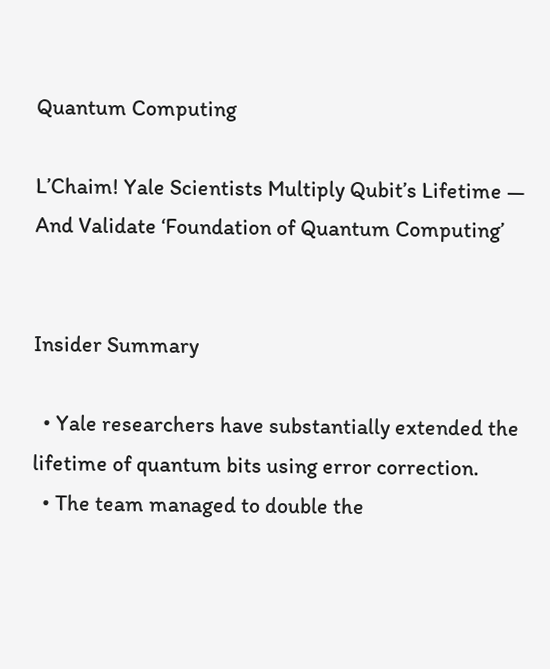Quantum Computing

L’Chaim! Yale Scientists Multiply Qubit’s Lifetime — And Validate ‘Foundation of Quantum Computing’


Insider Summary

  • Yale researchers have substantially extended the lifetime of quantum bits using error correction.
  • The team managed to double the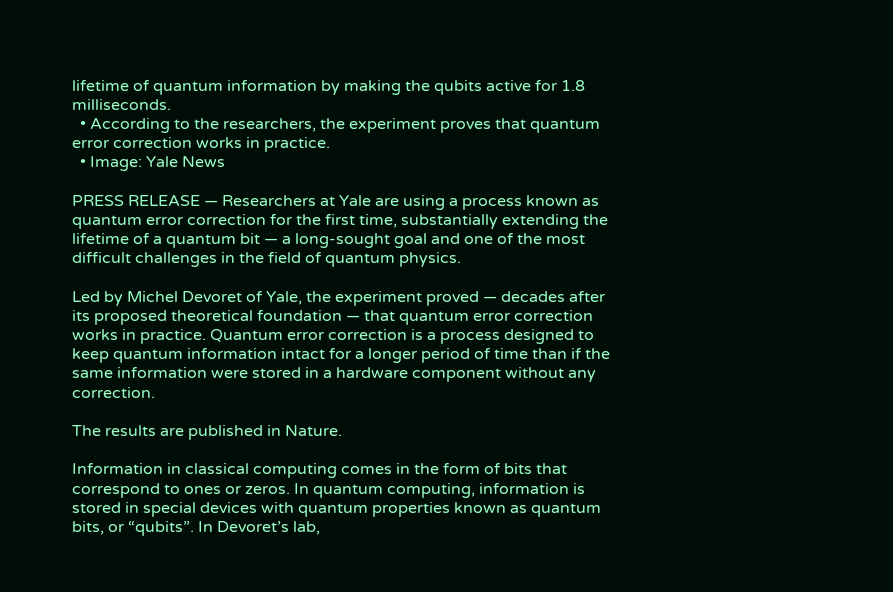lifetime of quantum information by making the qubits active for 1.8 milliseconds.
  • According to the researchers, the experiment proves that quantum error correction works in practice.
  • Image: Yale News

PRESS RELEASE — Researchers at Yale are using a process known as quantum error correction for the first time, substantially extending the lifetime of a quantum bit — a long-sought goal and one of the most difficult challenges in the field of quantum physics.

Led by Michel Devoret of Yale, the experiment proved — decades after its proposed theoretical foundation — that quantum error correction works in practice. Quantum error correction is a process designed to keep quantum information intact for a longer period of time than if the same information were stored in a hardware component without any correction.

The results are published in Nature.

Information in classical computing comes in the form of bits that correspond to ones or zeros. In quantum computing, information is stored in special devices with quantum properties known as quantum bits, or “qubits”. In Devoret’s lab,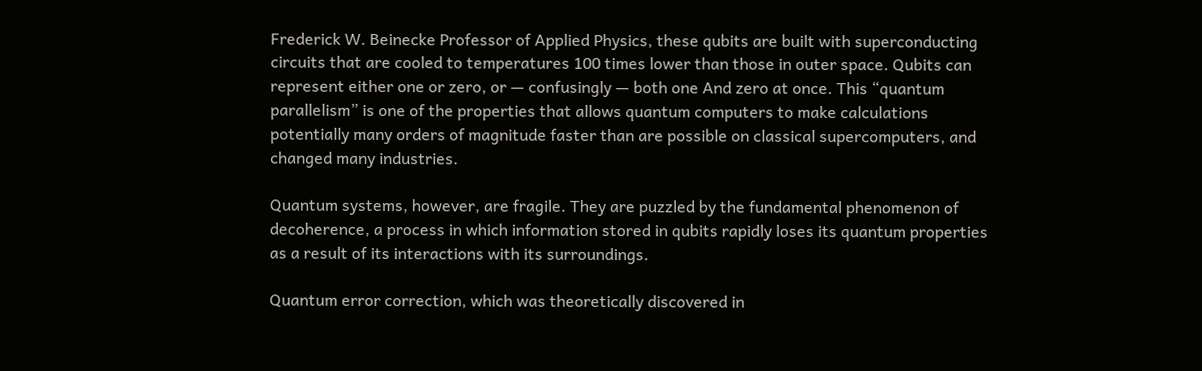Frederick W. Beinecke Professor of Applied Physics, these qubits are built with superconducting circuits that are cooled to temperatures 100 times lower than those in outer space. Qubits can represent either one or zero, or — confusingly — both one And zero at once. This “quantum parallelism” is one of the properties that allows quantum computers to make calculations potentially many orders of magnitude faster than are possible on classical supercomputers, and changed many industries.

Quantum systems, however, are fragile. They are puzzled by the fundamental phenomenon of decoherence, a process in which information stored in qubits rapidly loses its quantum properties as a result of its interactions with its surroundings.

Quantum error correction, which was theoretically discovered in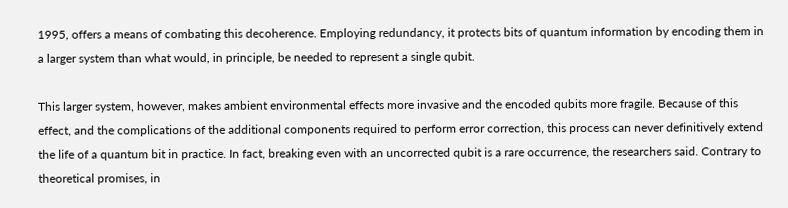1995, offers a means of combating this decoherence. Employing redundancy, it protects bits of quantum information by encoding them in a larger system than what would, in principle, be needed to represent a single qubit.

This larger system, however, makes ambient environmental effects more invasive and the encoded qubits more fragile. Because of this effect, and the complications of the additional components required to perform error correction, this process can never definitively extend the life of a quantum bit in practice. In fact, breaking even with an uncorrected qubit is a rare occurrence, the researchers said. Contrary to theoretical promises, in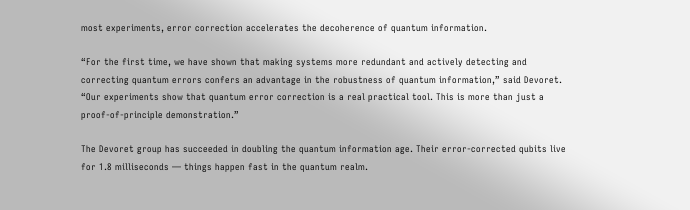most experiments, error correction accelerates the decoherence of quantum information.

“For the first time, we have shown that making systems more redundant and actively detecting and correcting quantum errors confers an advantage in the robustness of quantum information,” said Devoret. “Our experiments show that quantum error correction is a real practical tool. This is more than just a proof-of-principle demonstration.”

The Devoret group has succeeded in doubling the quantum information age. Their error-corrected qubits live for 1.8 milliseconds — things happen fast in the quantum realm.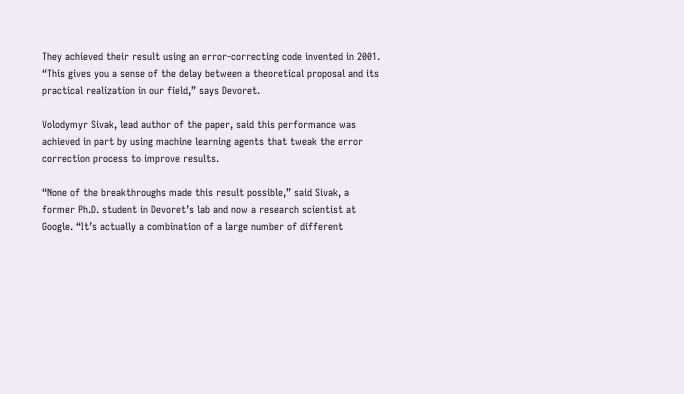They achieved their result using an error-correcting code invented in 2001. “This gives you a sense of the delay between a theoretical proposal and its practical realization in our field,” says Devoret.

Volodymyr Sivak, lead author of the paper, said this performance was achieved in part by using machine learning agents that tweak the error correction process to improve results.

“None of the breakthroughs made this result possible,” said Sivak, a former Ph.D. student in Devoret’s lab and now a research scientist at Google. “It’s actually a combination of a large number of different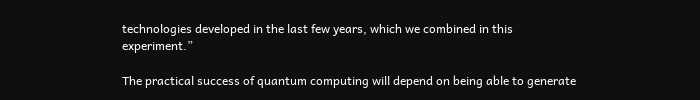technologies developed in the last few years, which we combined in this experiment.”

The practical success of quantum computing will depend on being able to generate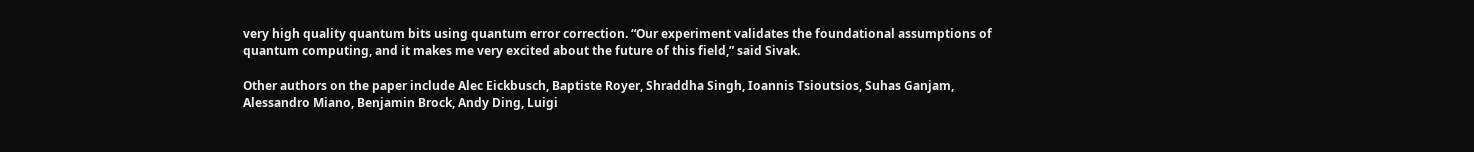very high quality quantum bits using quantum error correction. “Our experiment validates the foundational assumptions of quantum computing, and it makes me very excited about the future of this field,” said Sivak.

Other authors on the paper include Alec Eickbusch, Baptiste Royer, Shraddha Singh, Ioannis Tsioutsios, Suhas Ganjam, Alessandro Miano, Benjamin Brock, Andy Ding, Luigi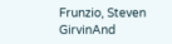Frunzio, Steven GirvinAnd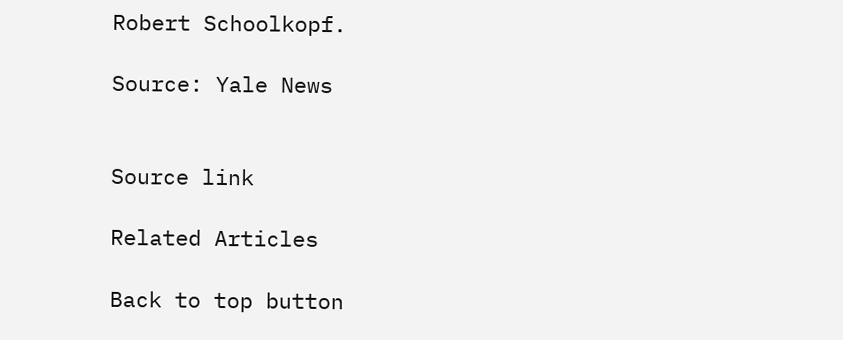Robert Schoolkopf.

Source: Yale News


Source link

Related Articles

Back to top button